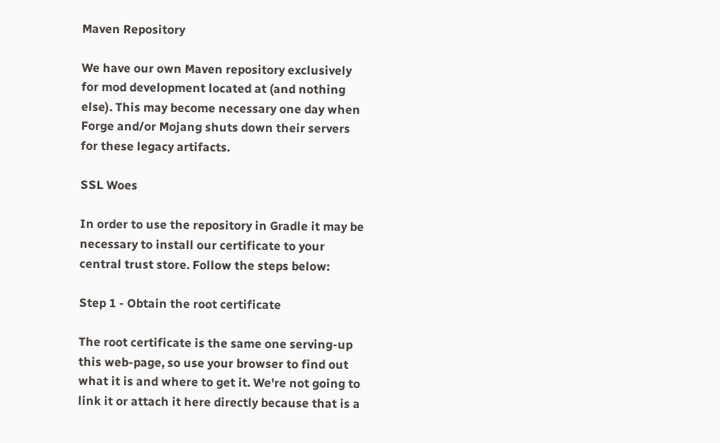Maven Repository

We have our own Maven repository exclusively for mod development located at (and nothing else). This may become necessary one day when Forge and/or Mojang shuts down their servers for these legacy artifacts.

SSL Woes

In order to use the repository in Gradle it may be necessary to install our certificate to your central trust store. Follow the steps below:

Step 1 - Obtain the root certificate

The root certificate is the same one serving-up this web-page, so use your browser to find out what it is and where to get it. We're not going to link it or attach it here directly because that is a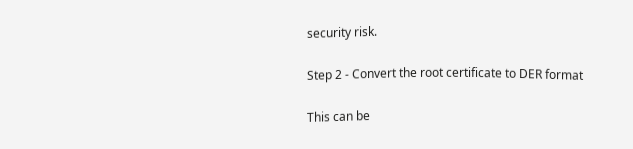security risk.

Step 2 - Convert the root certificate to DER format

This can be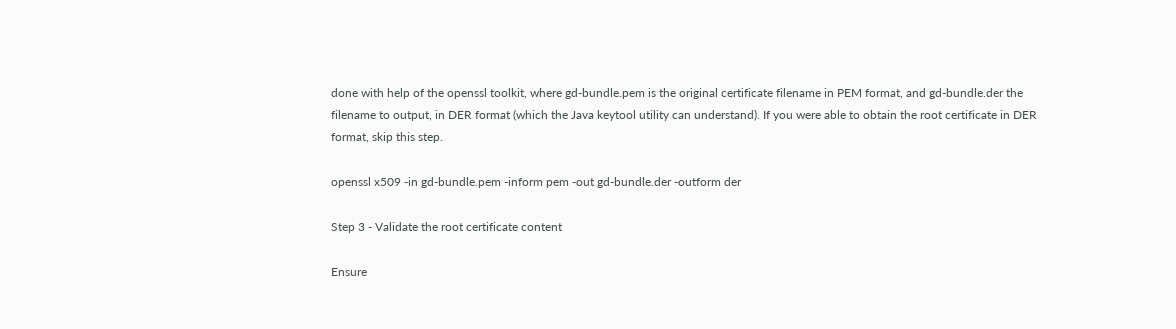done with help of the openssl toolkit, where gd-bundle.pem is the original certificate filename in PEM format, and gd-bundle.der the filename to output, in DER format (which the Java keytool utility can understand). If you were able to obtain the root certificate in DER format, skip this step.

openssl x509 -in gd-bundle.pem -inform pem -out gd-bundle.der -outform der

Step 3 - Validate the root certificate content

Ensure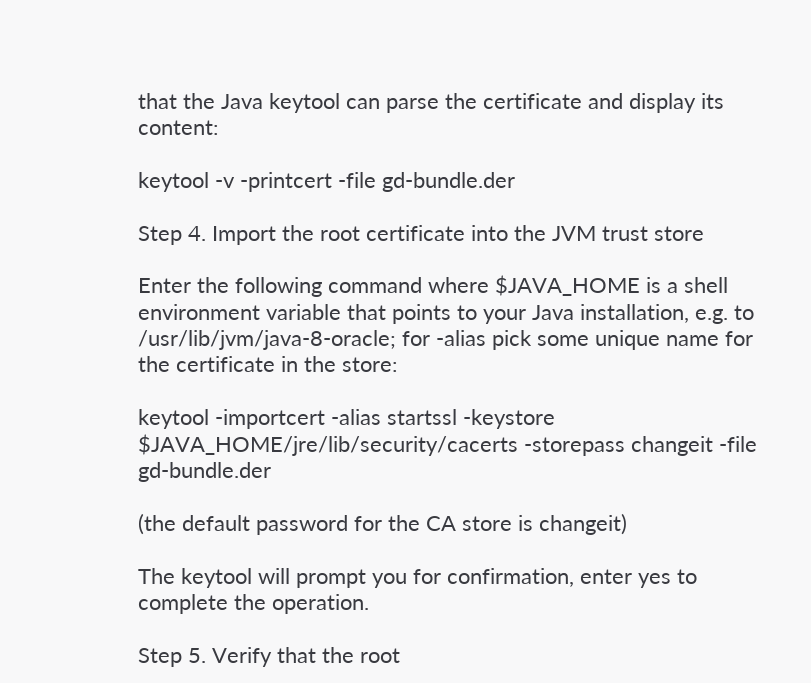that the Java keytool can parse the certificate and display its content:

keytool -v -printcert -file gd-bundle.der

Step 4. Import the root certificate into the JVM trust store

Enter the following command where $JAVA_HOME is a shell environment variable that points to your Java installation, e.g. to /usr/lib/jvm/java-8-oracle; for -alias pick some unique name for the certificate in the store:

keytool -importcert -alias startssl -keystore $JAVA_HOME/jre/lib/security/cacerts -storepass changeit -file gd-bundle.der

(the default password for the CA store is changeit)

The keytool will prompt you for confirmation, enter yes to complete the operation.

Step 5. Verify that the root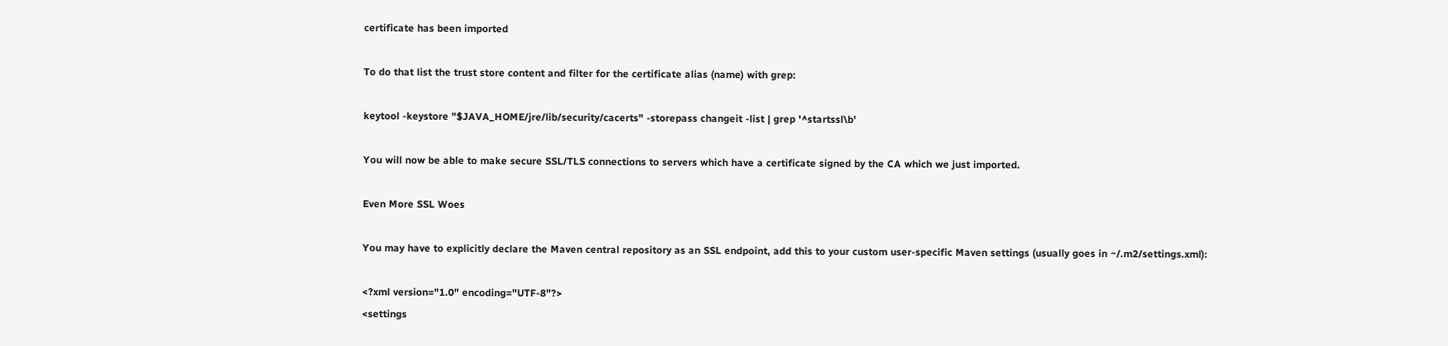certificate has been imported

To do that list the trust store content and filter for the certificate alias (name) with grep:

keytool -keystore "$JAVA_HOME/jre/lib/security/cacerts" -storepass changeit -list | grep '^startssl\b'

You will now be able to make secure SSL/TLS connections to servers which have a certificate signed by the CA which we just imported.

Even More SSL Woes

You may have to explicitly declare the Maven central repository as an SSL endpoint, add this to your custom user-specific Maven settings (usually goes in ~/.m2/settings.xml):

<?xml version="1.0" encoding="UTF-8"?>
<settings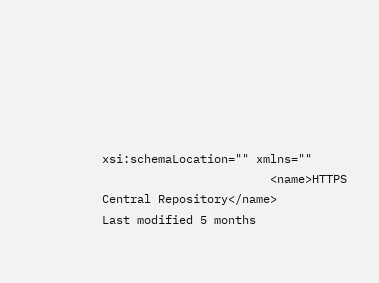xsi:schemaLocation="" xmlns=""
                        <name>HTTPS Central Repository</name>
Last modified 5 months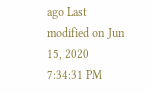ago Last modified on Jun 15, 2020 7:34:31 PM